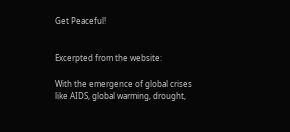Get Peaceful!


Excerpted from the website:

With the emergence of global crises like AIDS, global warming, drought,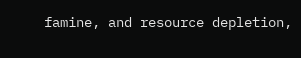famine, and resource depletion,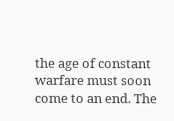the age of constant warfare must soon come to an end. The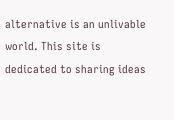alternative is an unlivable world. This site is dedicated to sharing ideas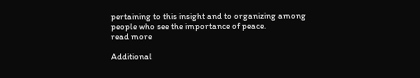pertaining to this insight and to organizing among people who see the importance of peace.
read more

Additional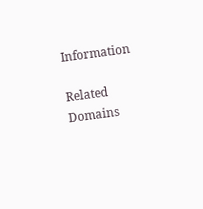Information

Related Domains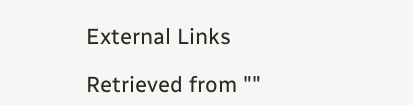External Links

Retrieved from ""